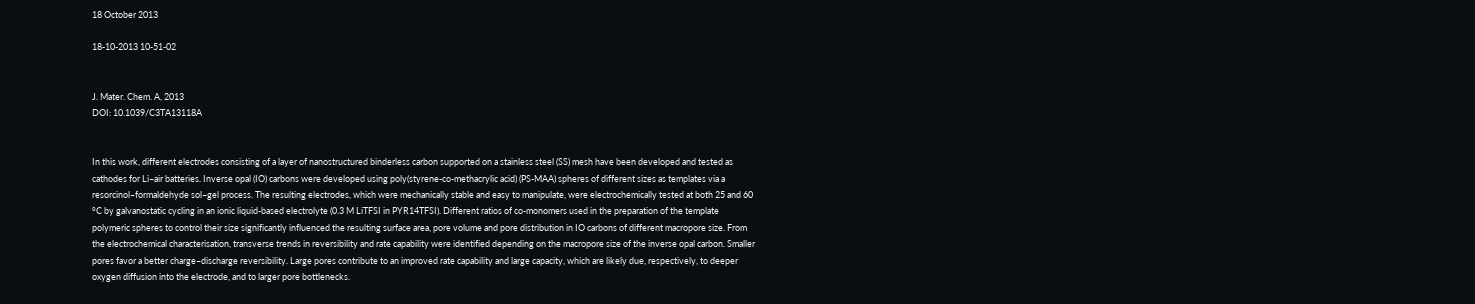18 October 2013

18-10-2013 10-51-02


J. Mater. Chem. A, 2013
DOI: 10.1039/C3TA13118A


In this work, different electrodes consisting of a layer of nanostructured binderless carbon supported on a stainless steel (SS) mesh have been developed and tested as cathodes for Li–air batteries. Inverse opal (IO) carbons were developed using poly(styrene-co-methacrylic acid) (PS-MAA) spheres of different sizes as templates via a resorcinol–formaldehyde sol–gel process. The resulting electrodes, which were mechanically stable and easy to manipulate, were electrochemically tested at both 25 and 60 °C by galvanostatic cycling in an ionic liquid-based electrolyte (0.3 M LiTFSI in PYR14TFSI). Different ratios of co-monomers used in the preparation of the template polymeric spheres to control their size significantly influenced the resulting surface area, pore volume and pore distribution in IO carbons of different macropore size. From the electrochemical characterisation, transverse trends in reversibility and rate capability were identified depending on the macropore size of the inverse opal carbon. Smaller pores favor a better charge–discharge reversibility. Large pores contribute to an improved rate capability and large capacity, which are likely due, respectively, to deeper oxygen diffusion into the electrode, and to larger pore bottlenecks.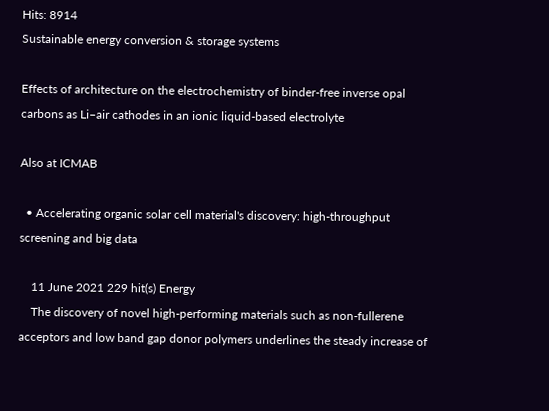Hits: 8914
Sustainable energy conversion & storage systems

Effects of architecture on the electrochemistry of binder-free inverse opal carbons as Li–air cathodes in an ionic liquid-based electrolyte

Also at ICMAB

  • Accelerating organic solar cell material's discovery: high-throughput screening and big data

    11 June 2021 229 hit(s) Energy
    The discovery of novel high-performing materials such as non-fullerene acceptors and low band gap donor polymers underlines the steady increase of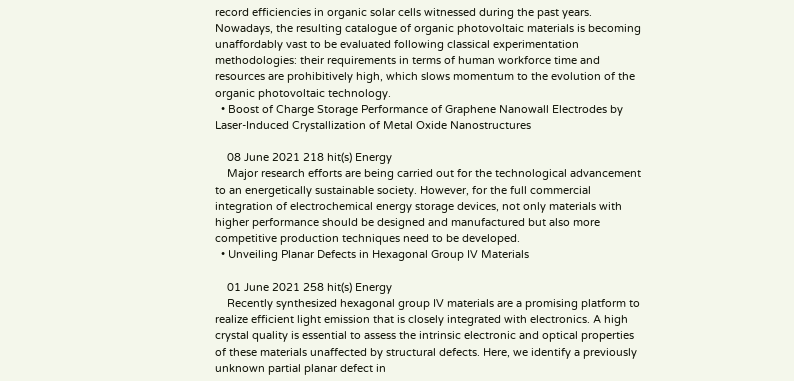record efficiencies in organic solar cells witnessed during the past years. Nowadays, the resulting catalogue of organic photovoltaic materials is becoming unaffordably vast to be evaluated following classical experimentation methodologies: their requirements in terms of human workforce time and resources are prohibitively high, which slows momentum to the evolution of the organic photovoltaic technology.
  • Boost of Charge Storage Performance of Graphene Nanowall Electrodes by Laser-Induced Crystallization of Metal Oxide Nanostructures

    08 June 2021 218 hit(s) Energy
    Major research efforts are being carried out for the technological advancement to an energetically sustainable society. However, for the full commercial integration of electrochemical energy storage devices, not only materials with higher performance should be designed and manufactured but also more competitive production techniques need to be developed.
  • Unveiling Planar Defects in Hexagonal Group IV Materials

    01 June 2021 258 hit(s) Energy
    Recently synthesized hexagonal group IV materials are a promising platform to realize efficient light emission that is closely integrated with electronics. A high crystal quality is essential to assess the intrinsic electronic and optical properties of these materials unaffected by structural defects. Here, we identify a previously unknown partial planar defect in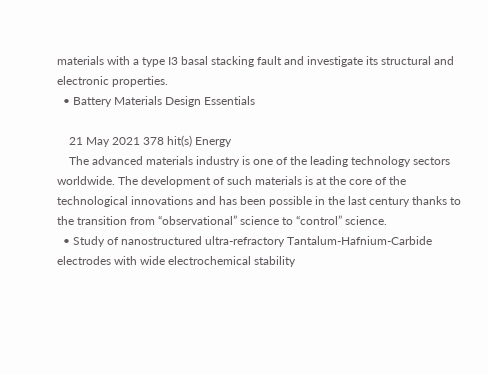materials with a type I3 basal stacking fault and investigate its structural and electronic properties.
  • Battery Materials Design Essentials

    21 May 2021 378 hit(s) Energy
    The advanced materials industry is one of the leading technology sectors worldwide. The development of such materials is at the core of the technological innovations and has been possible in the last century thanks to the transition from “observational” science to “control” science.
  • Study of nanostructured ultra-refractory Tantalum-Hafnium-Carbide electrodes with wide electrochemical stability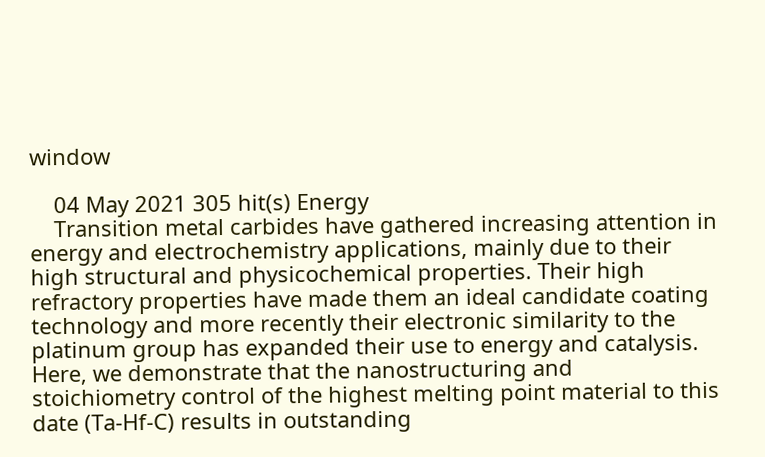window

    04 May 2021 305 hit(s) Energy
    Transition metal carbides have gathered increasing attention in energy and electrochemistry applications, mainly due to their high structural and physicochemical properties. Their high refractory properties have made them an ideal candidate coating technology and more recently their electronic similarity to the platinum group has expanded their use to energy and catalysis. Here, we demonstrate that the nanostructuring and stoichiometry control of the highest melting point material to this date (Ta-Hf-C) results in outstanding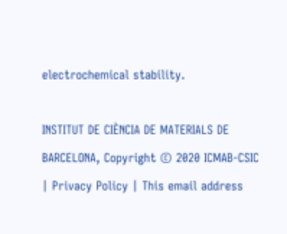electrochemical stability.

INSTITUT DE CIÈNCIA DE MATERIALS DE BARCELONA, Copyright © 2020 ICMAB-CSIC | Privacy Policy | This email address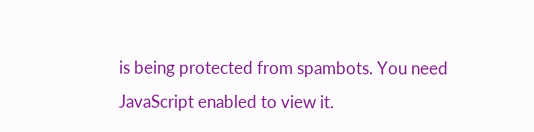is being protected from spambots. You need JavaScript enabled to view it.